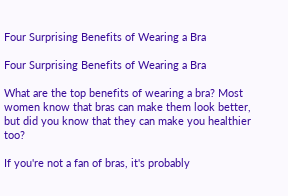Four Surprising Benefits of Wearing a Bra

Four Surprising Benefits of Wearing a Bra

What are the top benefits of wearing a bra? Most women know that bras can make them look better, but did you know that they can make you healthier too?

If you're not a fan of bras, it's probably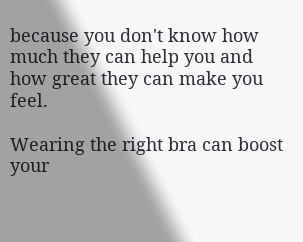because you don't know how much they can help you and how great they can make you feel.

Wearing the right bra can boost your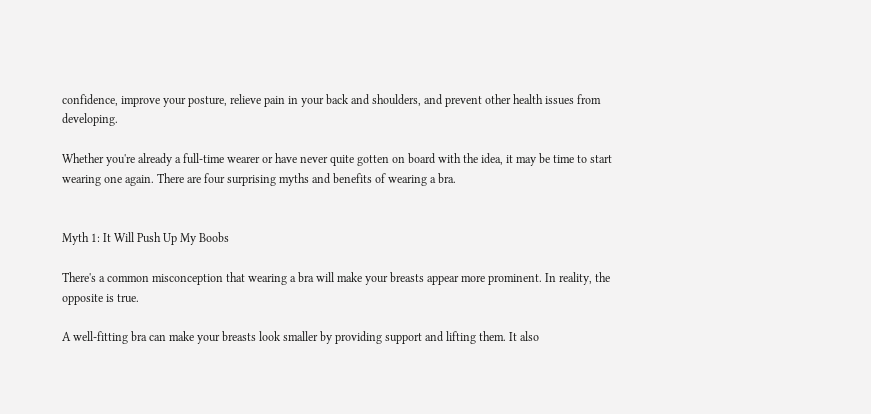confidence, improve your posture, relieve pain in your back and shoulders, and prevent other health issues from developing.

Whether you're already a full-time wearer or have never quite gotten on board with the idea, it may be time to start wearing one again. There are four surprising myths and benefits of wearing a bra.


Myth 1: It Will Push Up My Boobs

There's a common misconception that wearing a bra will make your breasts appear more prominent. In reality, the opposite is true.

A well-fitting bra can make your breasts look smaller by providing support and lifting them. It also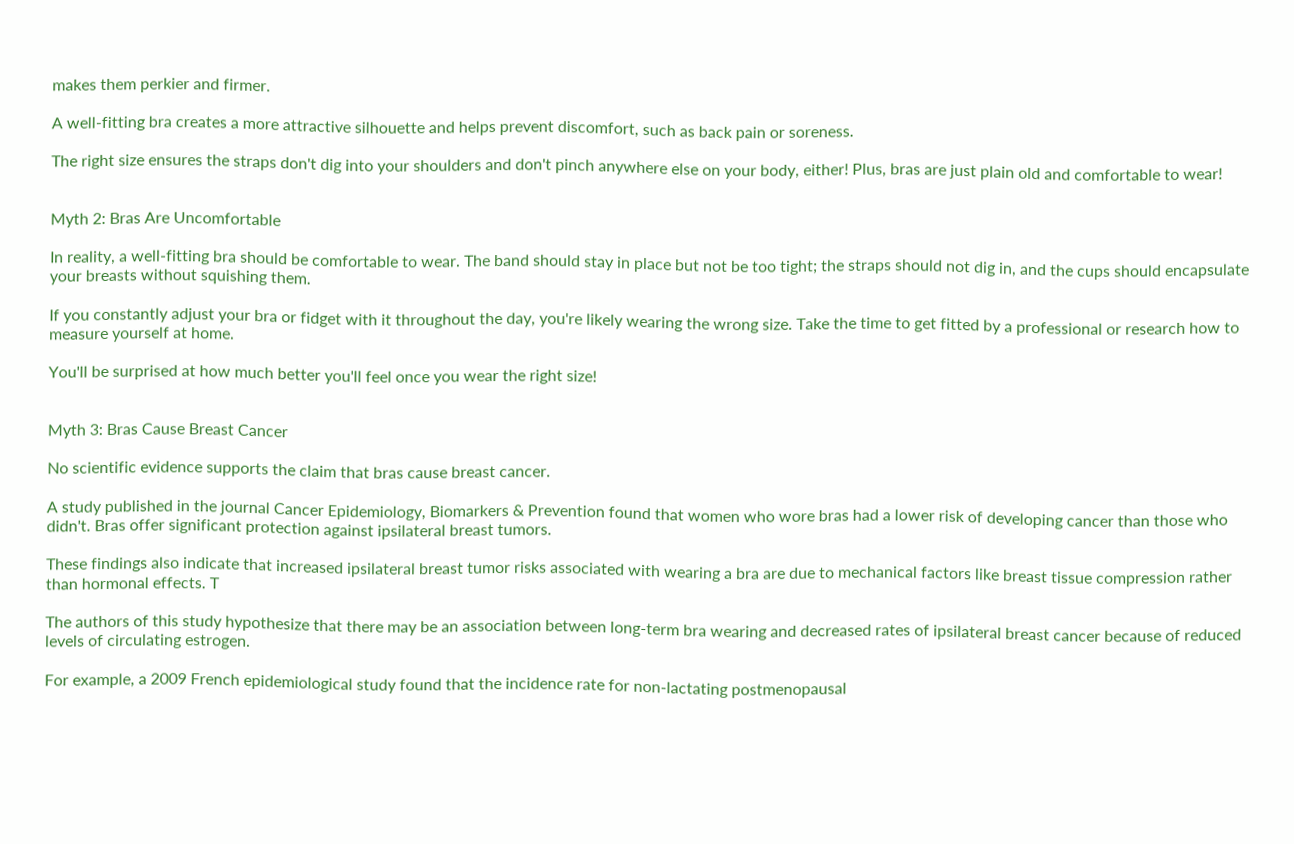makes them perkier and firmer.

A well-fitting bra creates a more attractive silhouette and helps prevent discomfort, such as back pain or soreness.

The right size ensures the straps don't dig into your shoulders and don't pinch anywhere else on your body, either! Plus, bras are just plain old and comfortable to wear!


Myth 2: Bras Are Uncomfortable

In reality, a well-fitting bra should be comfortable to wear. The band should stay in place but not be too tight; the straps should not dig in, and the cups should encapsulate your breasts without squishing them.

If you constantly adjust your bra or fidget with it throughout the day, you're likely wearing the wrong size. Take the time to get fitted by a professional or research how to measure yourself at home.

You'll be surprised at how much better you'll feel once you wear the right size!


Myth 3: Bras Cause Breast Cancer

No scientific evidence supports the claim that bras cause breast cancer.

A study published in the journal Cancer Epidemiology, Biomarkers & Prevention found that women who wore bras had a lower risk of developing cancer than those who didn't. Bras offer significant protection against ipsilateral breast tumors.

These findings also indicate that increased ipsilateral breast tumor risks associated with wearing a bra are due to mechanical factors like breast tissue compression rather than hormonal effects. T

The authors of this study hypothesize that there may be an association between long-term bra wearing and decreased rates of ipsilateral breast cancer because of reduced levels of circulating estrogen.

For example, a 2009 French epidemiological study found that the incidence rate for non-lactating postmenopausal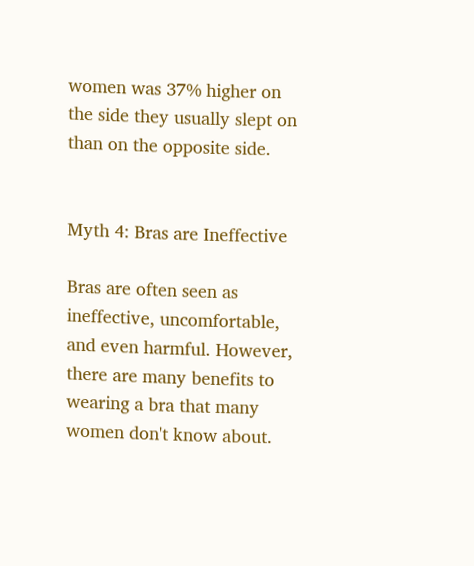women was 37% higher on the side they usually slept on than on the opposite side.


Myth 4: Bras are Ineffective

Bras are often seen as ineffective, uncomfortable, and even harmful. However, there are many benefits to wearing a bra that many women don't know about.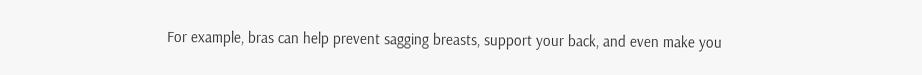For example, bras can help prevent sagging breasts, support your back, and even make you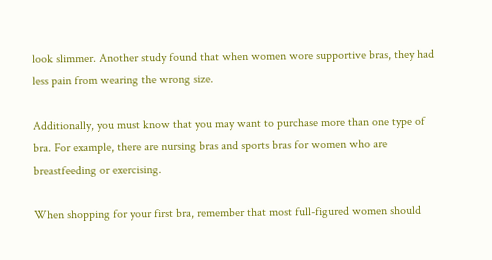look slimmer. Another study found that when women wore supportive bras, they had less pain from wearing the wrong size.

Additionally, you must know that you may want to purchase more than one type of bra. For example, there are nursing bras and sports bras for women who are breastfeeding or exercising.

When shopping for your first bra, remember that most full-figured women should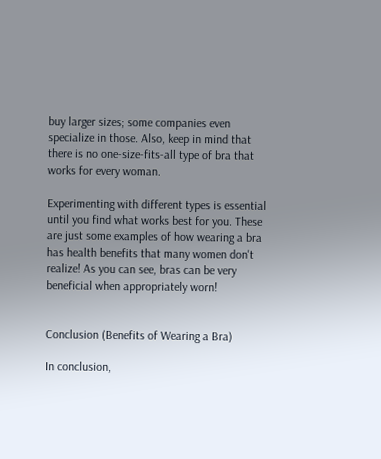buy larger sizes; some companies even specialize in those. Also, keep in mind that there is no one-size-fits-all type of bra that works for every woman.

Experimenting with different types is essential until you find what works best for you. These are just some examples of how wearing a bra has health benefits that many women don't realize! As you can see, bras can be very beneficial when appropriately worn!


Conclusion (Benefits of Wearing a Bra)

In conclusion,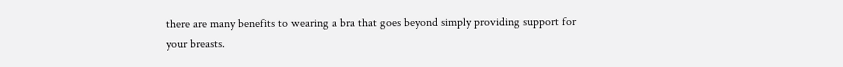there are many benefits to wearing a bra that goes beyond simply providing support for your breasts.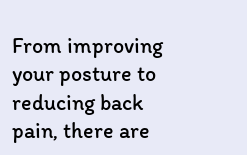From improving your posture to reducing back pain, there are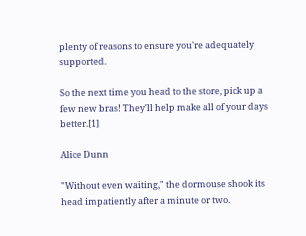plenty of reasons to ensure you're adequately supported.

So the next time you head to the store, pick up a few new bras! They'll help make all of your days better.[1]

Alice Dunn

"Without even waiting," the dormouse shook its head impatiently after a minute or two.